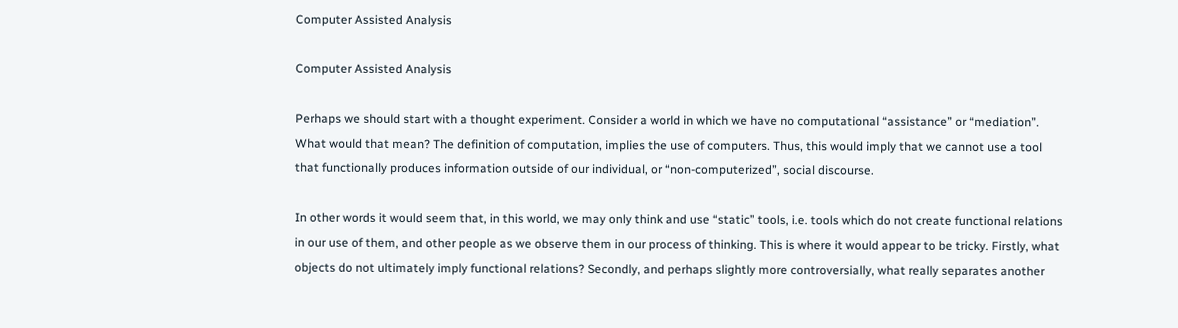Computer Assisted Analysis

Computer Assisted Analysis

Perhaps we should start with a thought experiment. Consider a world in which we have no computational “assistance” or “mediation”. What would that mean? The definition of computation, implies the use of computers. Thus, this would imply that we cannot use a tool that functionally produces information outside of our individual, or “non-computerized”, social discourse.

In other words it would seem that, in this world, we may only think and use “static” tools, i.e. tools which do not create functional relations in our use of them, and other people as we observe them in our process of thinking. This is where it would appear to be tricky. Firstly, what objects do not ultimately imply functional relations? Secondly, and perhaps slightly more controversially, what really separates another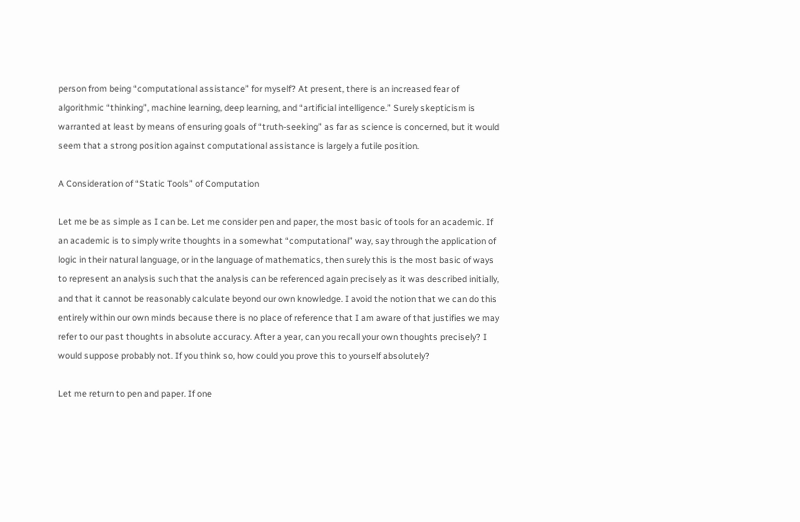person from being “computational assistance” for myself? At present, there is an increased fear of algorithmic “thinking”, machine learning, deep learning, and “artificial intelligence.” Surely skepticism is warranted at least by means of ensuring goals of “truth-seeking” as far as science is concerned, but it would seem that a strong position against computational assistance is largely a futile position.

A Consideration of “Static Tools” of Computation

Let me be as simple as I can be. Let me consider pen and paper, the most basic of tools for an academic. If an academic is to simply write thoughts in a somewhat “computational” way, say through the application of logic in their natural language, or in the language of mathematics, then surely this is the most basic of ways to represent an analysis such that the analysis can be referenced again precisely as it was described initially, and that it cannot be reasonably calculate beyond our own knowledge. I avoid the notion that we can do this entirely within our own minds because there is no place of reference that I am aware of that justifies we may refer to our past thoughts in absolute accuracy. After a year, can you recall your own thoughts precisely? I would suppose probably not. If you think so, how could you prove this to yourself absolutely?

Let me return to pen and paper. If one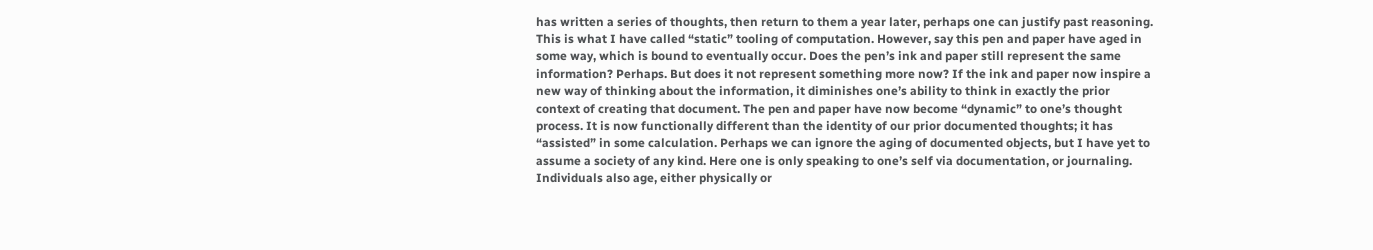has written a series of thoughts, then return to them a year later, perhaps one can justify past reasoning. This is what I have called “static” tooling of computation. However, say this pen and paper have aged in some way, which is bound to eventually occur. Does the pen’s ink and paper still represent the same information? Perhaps. But does it not represent something more now? If the ink and paper now inspire a new way of thinking about the information, it diminishes one’s ability to think in exactly the prior context of creating that document. The pen and paper have now become “dynamic” to one’s thought process. It is now functionally different than the identity of our prior documented thoughts; it has “assisted” in some calculation. Perhaps we can ignore the aging of documented objects, but I have yet to assume a society of any kind. Here one is only speaking to one’s self via documentation, or journaling. Individuals also age, either physically or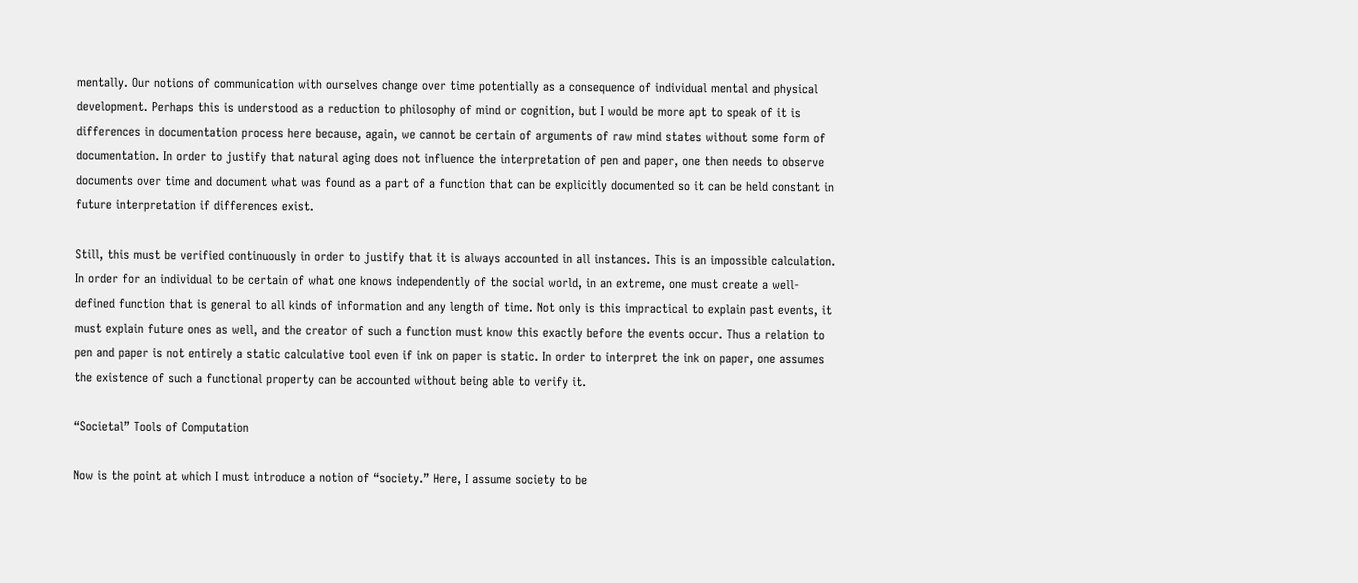mentally. Our notions of communication with ourselves change over time potentially as a consequence of individual mental and physical development. Perhaps this is understood as a reduction to philosophy of mind or cognition, but I would be more apt to speak of it is differences in documentation process here because, again, we cannot be certain of arguments of raw mind states without some form of documentation. In order to justify that natural aging does not influence the interpretation of pen and paper, one then needs to observe documents over time and document what was found as a part of a function that can be explicitly documented so it can be held constant in future interpretation if differences exist.

Still, this must be verified continuously in order to justify that it is always accounted in all instances. This is an impossible calculation. In order for an individual to be certain of what one knows independently of the social world, in an extreme, one must create a well-defined function that is general to all kinds of information and any length of time. Not only is this impractical to explain past events, it must explain future ones as well, and the creator of such a function must know this exactly before the events occur. Thus a relation to pen and paper is not entirely a static calculative tool even if ink on paper is static. In order to interpret the ink on paper, one assumes the existence of such a functional property can be accounted without being able to verify it.

“Societal” Tools of Computation

Now is the point at which I must introduce a notion of “society.” Here, I assume society to be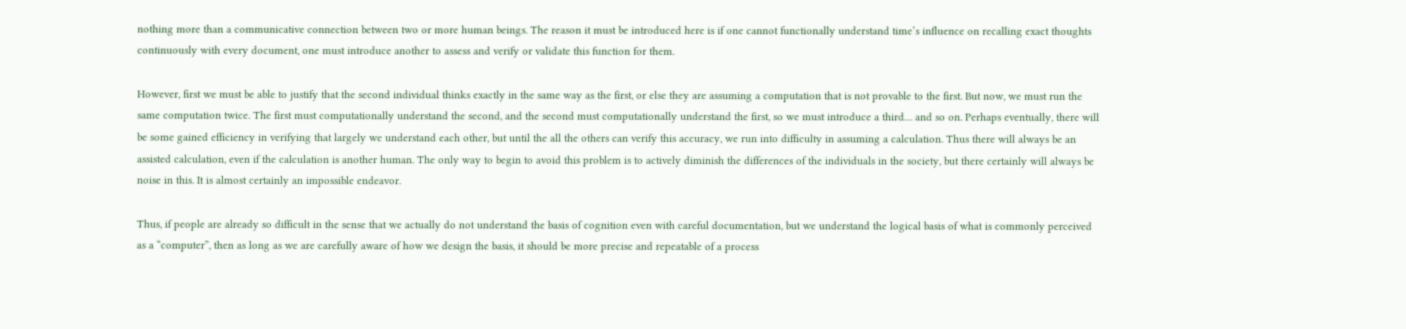nothing more than a communicative connection between two or more human beings. The reason it must be introduced here is if one cannot functionally understand time’s influence on recalling exact thoughts continuously with every document, one must introduce another to assess and verify or validate this function for them.

However, first we must be able to justify that the second individual thinks exactly in the same way as the first, or else they are assuming a computation that is not provable to the first. But now, we must run the same computation twice. The first must computationally understand the second, and the second must computationally understand the first, so we must introduce a third… and so on. Perhaps eventually, there will be some gained efficiency in verifying that largely we understand each other, but until the all the others can verify this accuracy, we run into difficulty in assuming a calculation. Thus there will always be an assisted calculation, even if the calculation is another human. The only way to begin to avoid this problem is to actively diminish the differences of the individuals in the society, but there certainly will always be noise in this. It is almost certainly an impossible endeavor.

Thus, if people are already so difficult in the sense that we actually do not understand the basis of cognition even with careful documentation, but we understand the logical basis of what is commonly perceived as a “computer”, then as long as we are carefully aware of how we design the basis, it should be more precise and repeatable of a process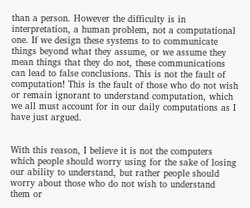than a person. However the difficulty is in interpretation, a human problem, not a computational one. If we design these systems to to communicate things beyond what they assume, or we assume they mean things that they do not, these communications can lead to false conclusions. This is not the fault of computation! This is the fault of those who do not wish or remain ignorant to understand computation, which we all must account for in our daily computations as I have just argued.


With this reason, I believe it is not the computers which people should worry using for the sake of losing our ability to understand, but rather people should worry about those who do not wish to understand them or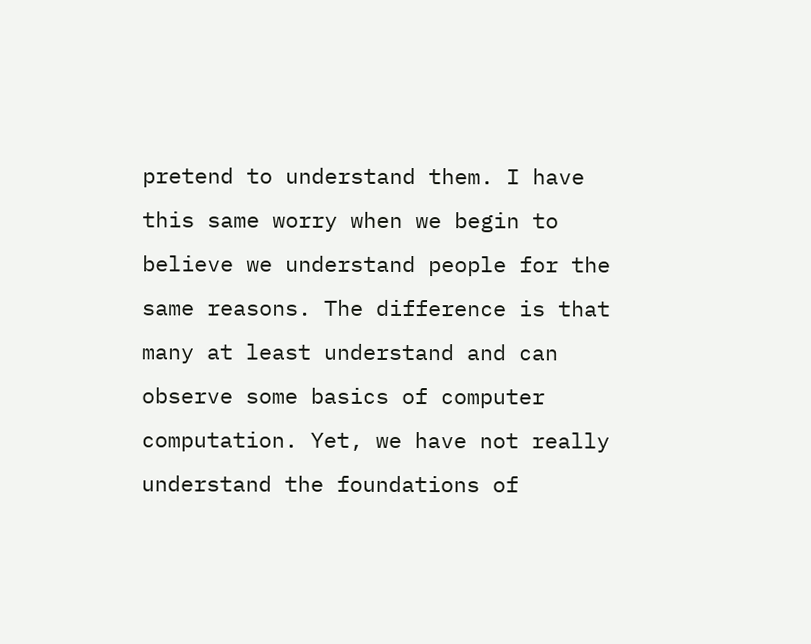pretend to understand them. I have this same worry when we begin to believe we understand people for the same reasons. The difference is that many at least understand and can observe some basics of computer computation. Yet, we have not really understand the foundations of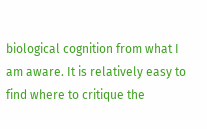biological cognition from what I am aware. It is relatively easy to find where to critique the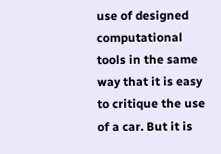use of designed computational tools in the same way that it is easy to critique the use of a car. But it is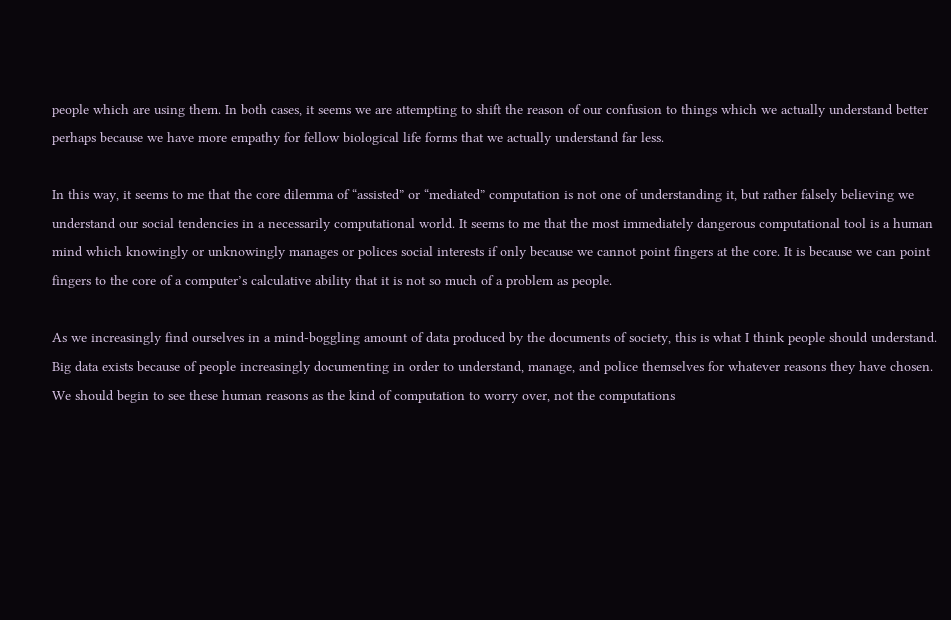people which are using them. In both cases, it seems we are attempting to shift the reason of our confusion to things which we actually understand better perhaps because we have more empathy for fellow biological life forms that we actually understand far less.

In this way, it seems to me that the core dilemma of “assisted” or “mediated” computation is not one of understanding it, but rather falsely believing we understand our social tendencies in a necessarily computational world. It seems to me that the most immediately dangerous computational tool is a human mind which knowingly or unknowingly manages or polices social interests if only because we cannot point fingers at the core. It is because we can point fingers to the core of a computer’s calculative ability that it is not so much of a problem as people.

As we increasingly find ourselves in a mind-boggling amount of data produced by the documents of society, this is what I think people should understand. Big data exists because of people increasingly documenting in order to understand, manage, and police themselves for whatever reasons they have chosen. We should begin to see these human reasons as the kind of computation to worry over, not the computations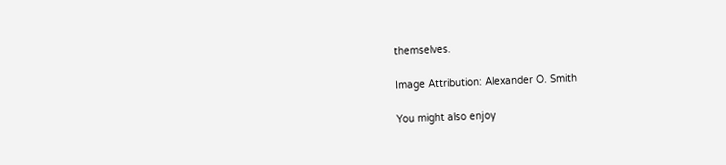themselves.

Image Attribution: Alexander O. Smith

You might also enjoy